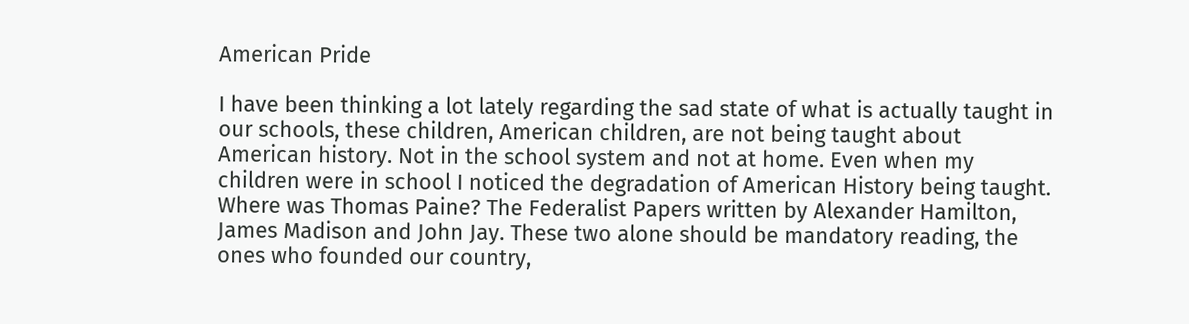American Pride

I have been thinking a lot lately regarding the sad state of what is actually taught in our schools, these children, American children, are not being taught about American history. Not in the school system and not at home. Even when my children were in school I noticed the degradation of American History being taught. Where was Thomas Paine? The Federalist Papers written by Alexander Hamilton, James Madison and John Jay. These two alone should be mandatory reading, the ones who founded our country,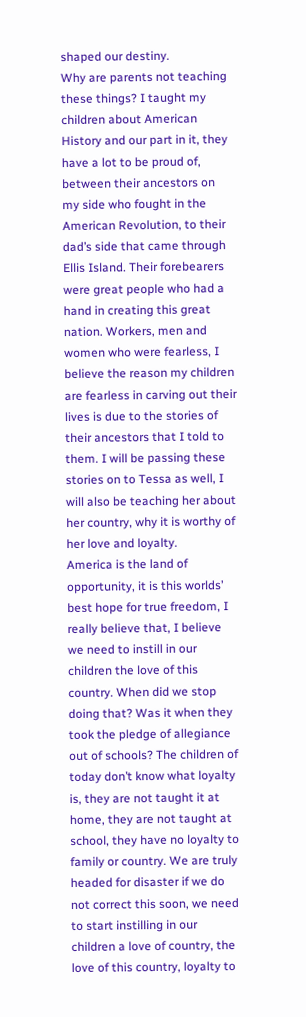shaped our destiny.
Why are parents not teaching these things? I taught my children about American History and our part in it, they have a lot to be proud of, between their ancestors on my side who fought in the American Revolution, to their dad’s side that came through Ellis Island. Their forebearers were great people who had a hand in creating this great nation. Workers, men and women who were fearless, I believe the reason my children are fearless in carving out their lives is due to the stories of their ancestors that I told to them. I will be passing these stories on to Tessa as well, I will also be teaching her about her country, why it is worthy of her love and loyalty.
America is the land of opportunity, it is this worlds’ best hope for true freedom, I really believe that, I believe we need to instill in our children the love of this country. When did we stop doing that? Was it when they took the pledge of allegiance out of schools? The children of today don’t know what loyalty is, they are not taught it at home, they are not taught at school, they have no loyalty to family or country. We are truly headed for disaster if we do not correct this soon, we need to start instilling in our children a love of country, the love of this country, loyalty to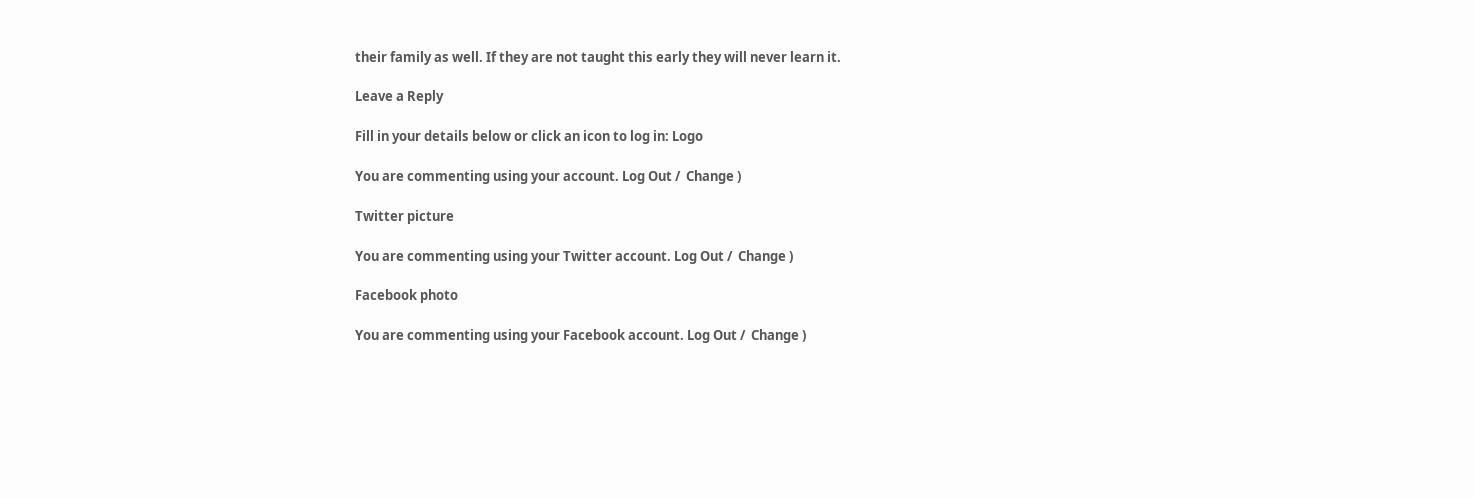their family as well. If they are not taught this early they will never learn it.

Leave a Reply

Fill in your details below or click an icon to log in: Logo

You are commenting using your account. Log Out /  Change )

Twitter picture

You are commenting using your Twitter account. Log Out /  Change )

Facebook photo

You are commenting using your Facebook account. Log Out /  Change )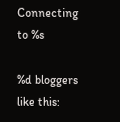Connecting to %s

%d bloggers like this: